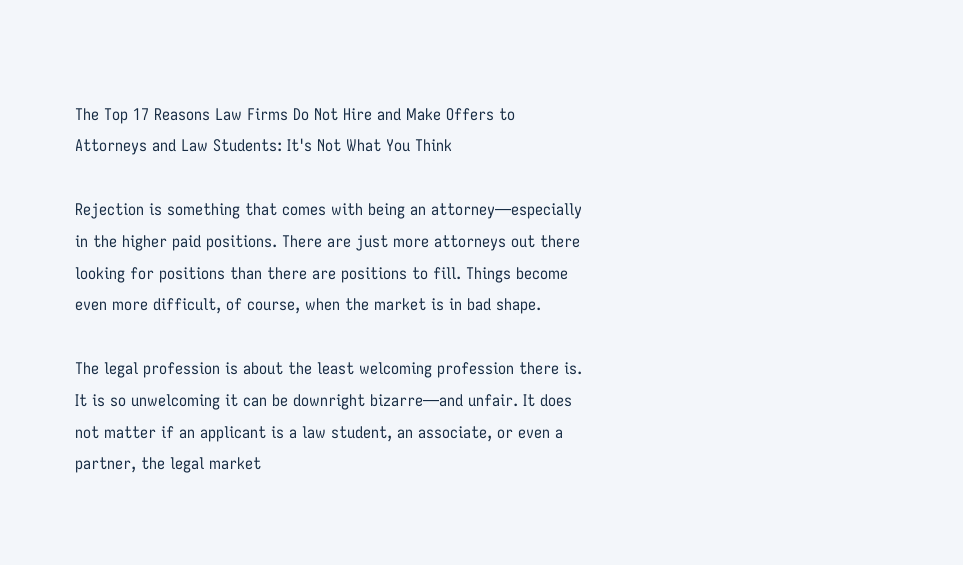The Top 17 Reasons Law Firms Do Not Hire and Make Offers to Attorneys and Law Students: It's Not What You Think

Rejection is something that comes with being an attorney—especially in the higher paid positions. There are just more attorneys out there looking for positions than there are positions to fill. Things become even more difficult, of course, when the market is in bad shape.

The legal profession is about the least welcoming profession there is. It is so unwelcoming it can be downright bizarre—and unfair. It does not matter if an applicant is a law student, an associate, or even a partner, the legal market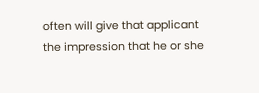often will give that applicant the impression that he or she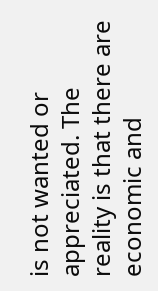is not wanted or appreciated. The reality is that there are economic and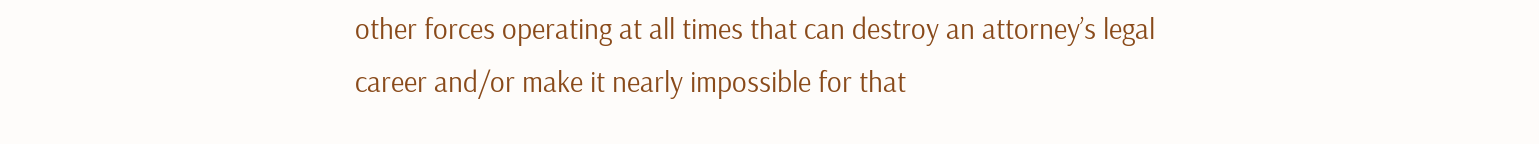other forces operating at all times that can destroy an attorney’s legal career and/or make it nearly impossible for that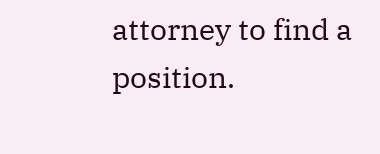attorney to find a position.